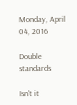Monday, April 04, 2016

Double standards

Isn't it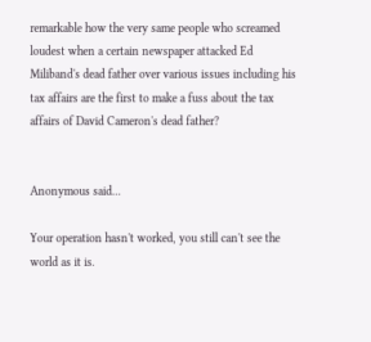remarkable how the very same people who screamed loudest when a certain newspaper attacked Ed Miliband's dead father over various issues including his tax affairs are the first to make a fuss about the tax affairs of David Cameron's dead father?


Anonymous said...

Your operation hasn't worked, you still can't see the world as it is.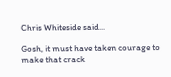Chris Whiteside said...

Gosh, it must have taken courage to make that crack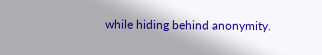while hiding behind anonymity.